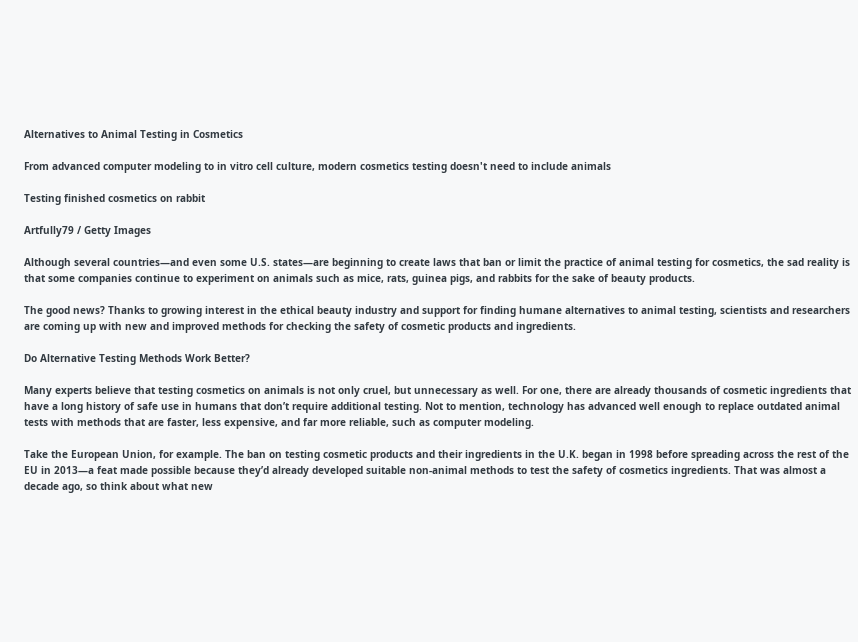Alternatives to Animal Testing in Cosmetics

From advanced computer modeling to in vitro cell culture, modern cosmetics testing doesn't need to include animals

Testing finished cosmetics on rabbit

Artfully79 / Getty Images

Although several countries—and even some U.S. states—are beginning to create laws that ban or limit the practice of animal testing for cosmetics, the sad reality is that some companies continue to experiment on animals such as mice, rats, guinea pigs, and rabbits for the sake of beauty products.

The good news? Thanks to growing interest in the ethical beauty industry and support for finding humane alternatives to animal testing, scientists and researchers are coming up with new and improved methods for checking the safety of cosmetic products and ingredients.

Do Alternative Testing Methods Work Better?

Many experts believe that testing cosmetics on animals is not only cruel, but unnecessary as well. For one, there are already thousands of cosmetic ingredients that have a long history of safe use in humans that don’t require additional testing. Not to mention, technology has advanced well enough to replace outdated animal tests with methods that are faster, less expensive, and far more reliable, such as computer modeling.

Take the European Union, for example. The ban on testing cosmetic products and their ingredients in the U.K. began in 1998 before spreading across the rest of the EU in 2013—a feat made possible because they’d already developed suitable non-animal methods to test the safety of cosmetics ingredients. That was almost a decade ago, so think about what new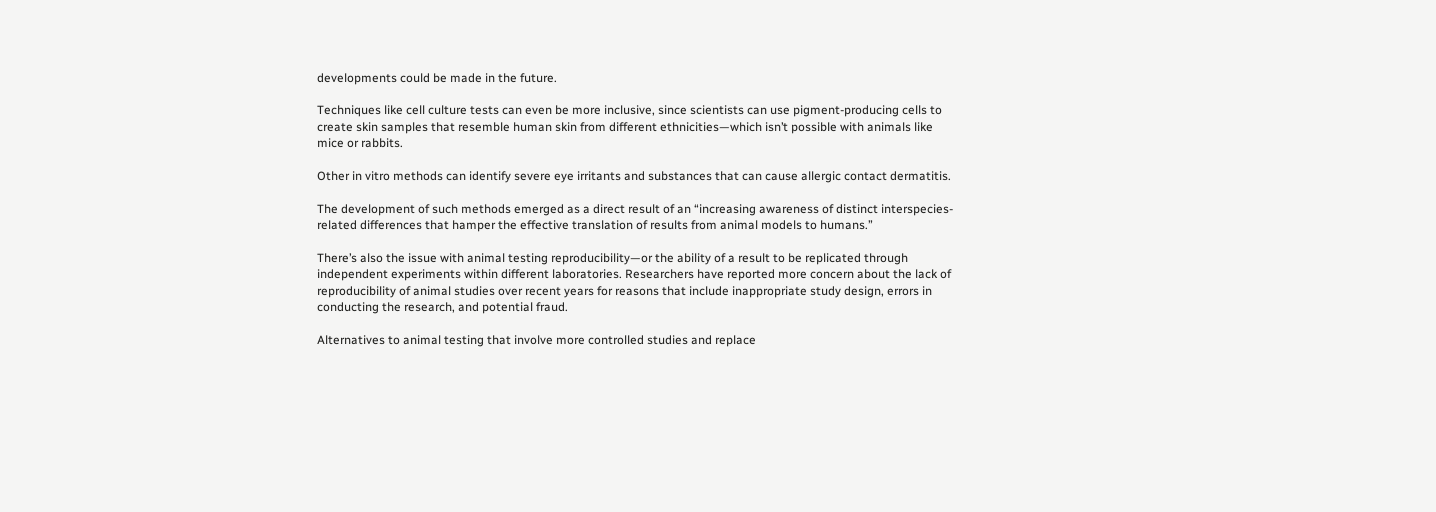developments could be made in the future.

Techniques like cell culture tests can even be more inclusive, since scientists can use pigment-producing cells to create skin samples that resemble human skin from different ethnicities—which isn’t possible with animals like mice or rabbits.

Other in vitro methods can identify severe eye irritants and substances that can cause allergic contact dermatitis.

The development of such methods emerged as a direct result of an “increasing awareness of distinct interspecies-related differences that hamper the effective translation of results from animal models to humans.”

There’s also the issue with animal testing reproducibility—or the ability of a result to be replicated through independent experiments within different laboratories. Researchers have reported more concern about the lack of reproducibility of animal studies over recent years for reasons that include inappropriate study design, errors in conducting the research, and potential fraud.

Alternatives to animal testing that involve more controlled studies and replace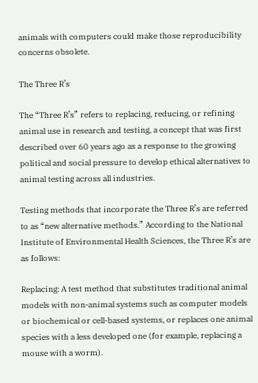animals with computers could make those reproducibility concerns obsolete.

The Three R’s

The “Three R’s” refers to replacing, reducing, or refining animal use in research and testing, a concept that was first described over 60 years ago as a response to the growing political and social pressure to develop ethical alternatives to animal testing across all industries.

Testing methods that incorporate the Three R’s are referred to as “new alternative methods.” According to the National Institute of Environmental Health Sciences, the Three R’s are as follows:

Replacing: A test method that substitutes traditional animal models with non-animal systems such as computer models or biochemical or cell-based systems, or replaces one animal species with a less developed one (for example, replacing a mouse with a worm).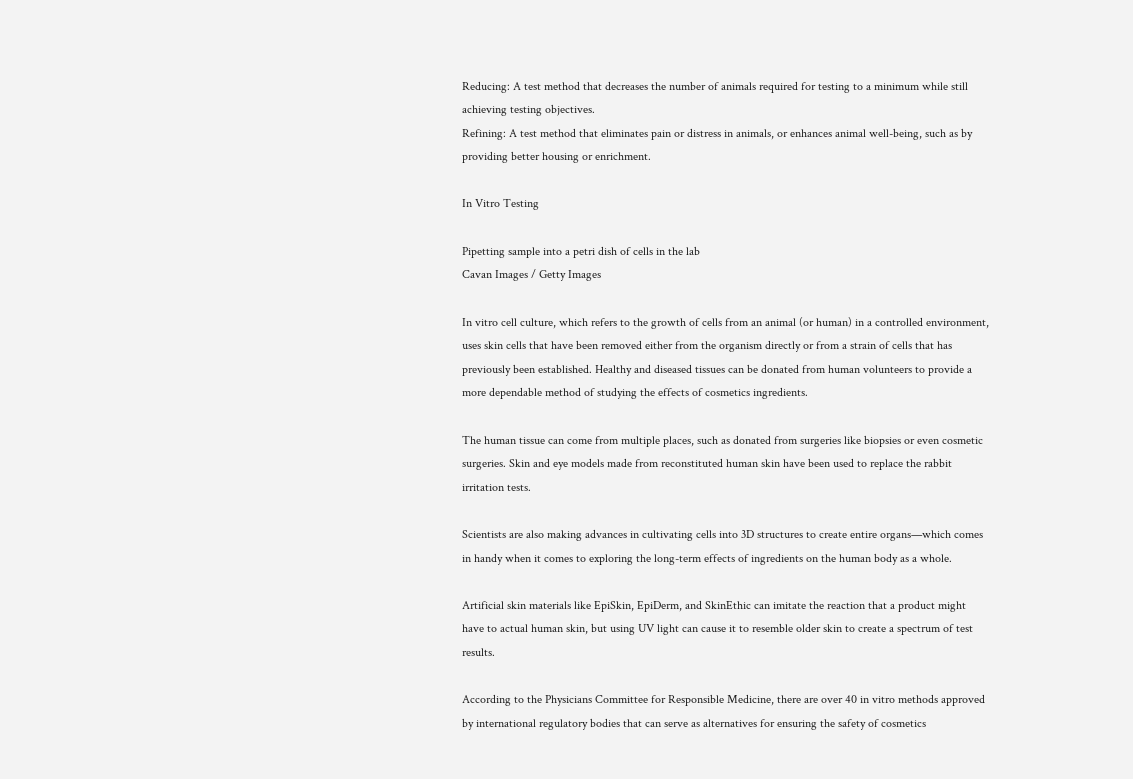Reducing: A test method that decreases the number of animals required for testing to a minimum while still achieving testing objectives.
Refining: A test method that eliminates pain or distress in animals, or enhances animal well-being, such as by providing better housing or enrichment.

In Vitro Testing

Pipetting sample into a petri dish of cells in the lab
Cavan Images / Getty Images

In vitro cell culture, which refers to the growth of cells from an animal (or human) in a controlled environment, uses skin cells that have been removed either from the organism directly or from a strain of cells that has previously been established. Healthy and diseased tissues can be donated from human volunteers to provide a more dependable method of studying the effects of cosmetics ingredients.

The human tissue can come from multiple places, such as donated from surgeries like biopsies or even cosmetic surgeries. Skin and eye models made from reconstituted human skin have been used to replace the rabbit irritation tests.

Scientists are also making advances in cultivating cells into 3D structures to create entire organs—which comes in handy when it comes to exploring the long-term effects of ingredients on the human body as a whole.

Artificial skin materials like EpiSkin, EpiDerm, and SkinEthic can imitate the reaction that a product might have to actual human skin, but using UV light can cause it to resemble older skin to create a spectrum of test results.

According to the Physicians Committee for Responsible Medicine, there are over 40 in vitro methods approved by international regulatory bodies that can serve as alternatives for ensuring the safety of cosmetics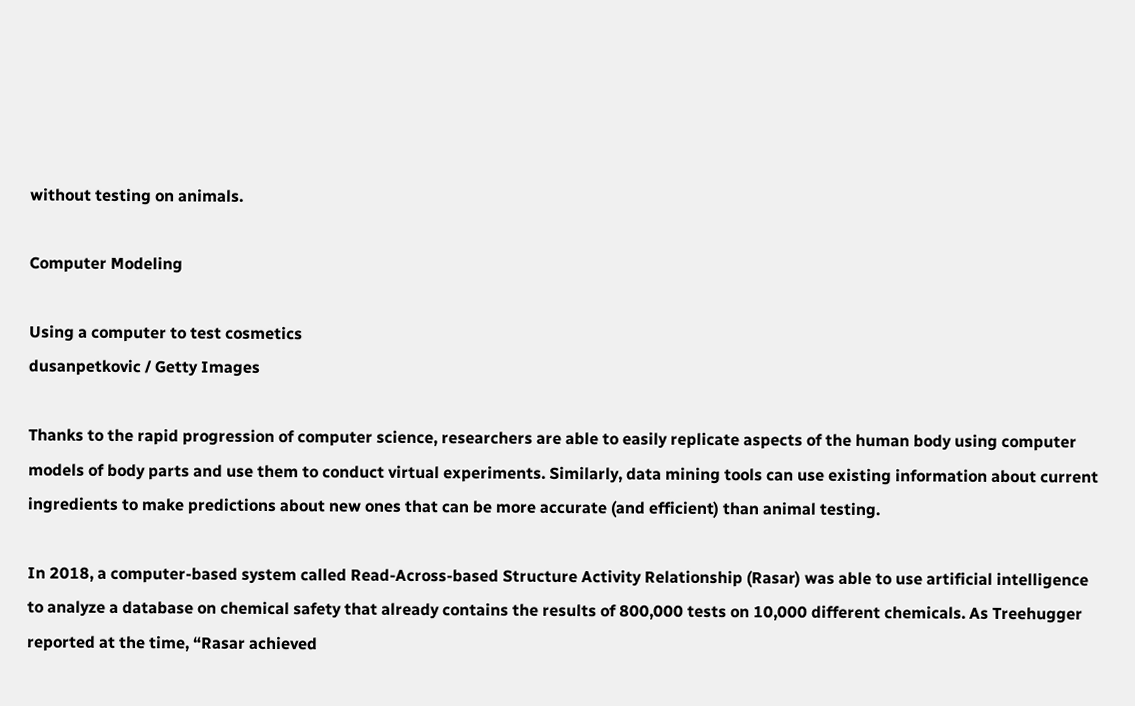without testing on animals.

Computer Modeling

Using a computer to test cosmetics
dusanpetkovic / Getty Images

Thanks to the rapid progression of computer science, researchers are able to easily replicate aspects of the human body using computer models of body parts and use them to conduct virtual experiments. Similarly, data mining tools can use existing information about current ingredients to make predictions about new ones that can be more accurate (and efficient) than animal testing.

In 2018, a computer-based system called Read-Across-based Structure Activity Relationship (Rasar) was able to use artificial intelligence to analyze a database on chemical safety that already contains the results of 800,000 tests on 10,000 different chemicals. As Treehugger reported at the time, “Rasar achieved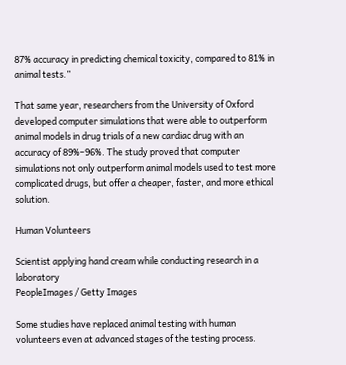87% accuracy in predicting chemical toxicity, compared to 81% in animal tests.”

That same year, researchers from the University of Oxford developed computer simulations that were able to outperform animal models in drug trials of a new cardiac drug with an accuracy of 89%–96%. The study proved that computer simulations not only outperform animal models used to test more complicated drugs, but offer a cheaper, faster, and more ethical solution.

Human Volunteers

Scientist applying hand cream while conducting research in a laboratory
PeopleImages / Getty Images

Some studies have replaced animal testing with human volunteers even at advanced stages of the testing process.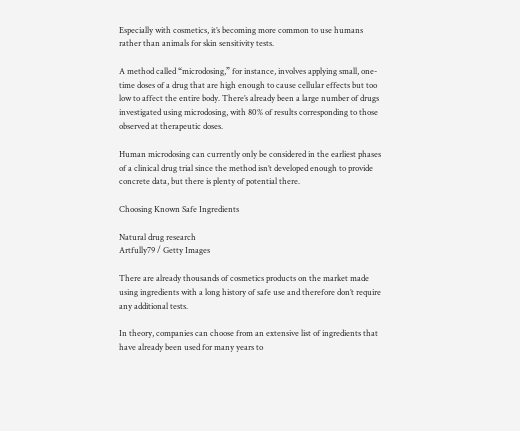Especially with cosmetics, it’s becoming more common to use humans rather than animals for skin sensitivity tests.

A method called “microdosing,” for instance, involves applying small, one-time doses of a drug that are high enough to cause cellular effects but too low to affect the entire body. There’s already been a large number of drugs investigated using microdosing, with 80% of results corresponding to those observed at therapeutic doses.

Human microdosing can currently only be considered in the earliest phases of a clinical drug trial since the method isn’t developed enough to provide concrete data, but there is plenty of potential there.

Choosing Known Safe Ingredients

Natural drug research
Artfully79 / Getty Images

There are already thousands of cosmetics products on the market made using ingredients with a long history of safe use and therefore don’t require any additional tests.

In theory, companies can choose from an extensive list of ingredients that have already been used for many years to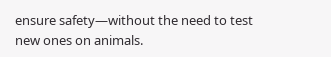ensure safety—without the need to test new ones on animals.